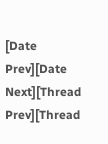[Date Prev][Date Next][Thread Prev][Thread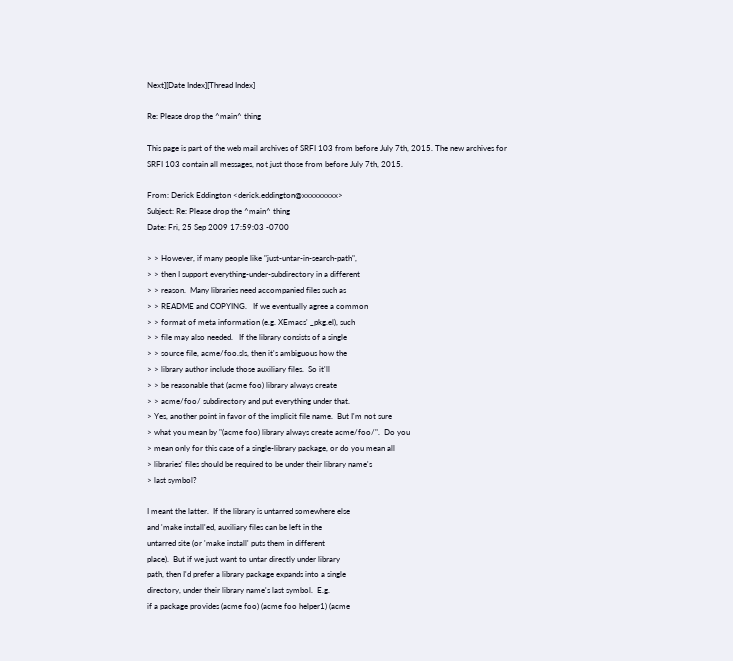Next][Date Index][Thread Index]

Re: Please drop the ^main^ thing

This page is part of the web mail archives of SRFI 103 from before July 7th, 2015. The new archives for SRFI 103 contain all messages, not just those from before July 7th, 2015.

From: Derick Eddington <derick.eddington@xxxxxxxxx>
Subject: Re: Please drop the ^main^ thing
Date: Fri, 25 Sep 2009 17:59:03 -0700

> > However, if many people like "just-untar-in-search-path",
> > then I support everything-under-subdirectory in a different
> > reason.  Many libraries need accompanied files such as
> > README and COPYING.   If we eventually agree a common
> > format of meta information (e.g. XEmacs' _pkg.el), such
> > file may also needed.   If the library consists of a single
> > source file, acme/foo.sls, then it's ambiguous how the
> > library author include those auxiliary files.  So it'll
> > be reasonable that (acme foo) library always create
> > acme/foo/ subdirectory and put everything under that.
> Yes, another point in favor of the implicit file name.  But I'm not sure
> what you mean by "(acme foo) library always create acme/foo/".  Do you
> mean only for this case of a single-library package, or do you mean all
> libraries' files should be required to be under their library name's
> last symbol?

I meant the latter.  If the library is untarred somewhere else
and 'make install'ed, auxiliary files can be left in the
untarred site (or 'make install' puts them in different
place).  But if we just want to untar directly under library
path, then I'd prefer a library package expands into a single
directory, under their library name's last symbol.  E.g.
if a package provides (acme foo) (acme foo helper1) (acme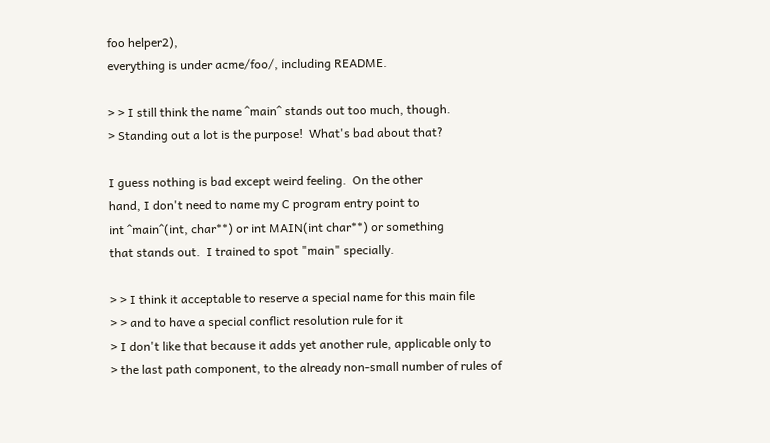foo helper2),
everything is under acme/foo/, including README.

> > I still think the name ^main^ stands out too much, though.
> Standing out a lot is the purpose!  What's bad about that?

I guess nothing is bad except weird feeling.  On the other
hand, I don't need to name my C program entry point to
int ^main^(int, char**) or int MAIN(int char**) or something
that stands out.  I trained to spot "main" specially.

> > I think it acceptable to reserve a special name for this main file
> > and to have a special conflict resolution rule for it
> I don't like that because it adds yet another rule, applicable only to
> the last path component, to the already non-small number of rules of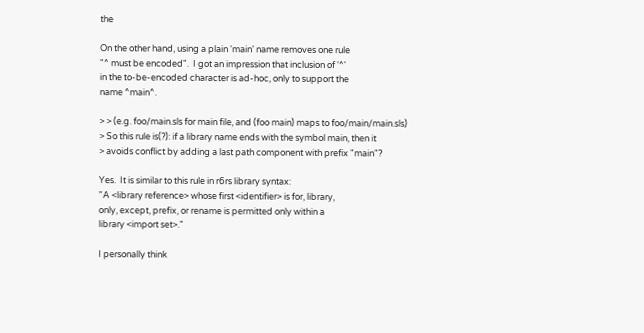the

On the other hand, using a plain 'main' name removes one rule
"^ must be encoded".  I got an impression that inclusion of '^'
in the to-be-encoded character is ad-hoc, only to support the
name ^main^.

> > (e.g. foo/main.sls for main file, and (foo main) maps to foo/main/main.sls)
> So this rule is(?): if a library name ends with the symbol main, then it
> avoids conflict by adding a last path component with prefix "main"?

Yes.  It is similar to this rule in r6rs library syntax:
"A <library reference> whose first <identifier> is for, library,
only, except, prefix, or rename is permitted only within a
library <import set>."

I personally think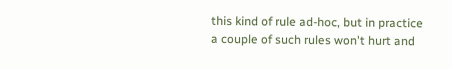this kind of rule ad-hoc, but in practice
a couple of such rules won't hurt and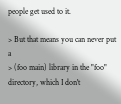people get used to it.

> But that means you can never put a
> (foo main) library in the "foo" directory, which I don't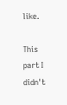like.

This part I didn't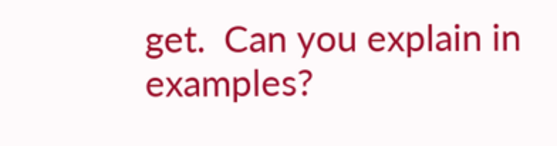get.  Can you explain in examples?